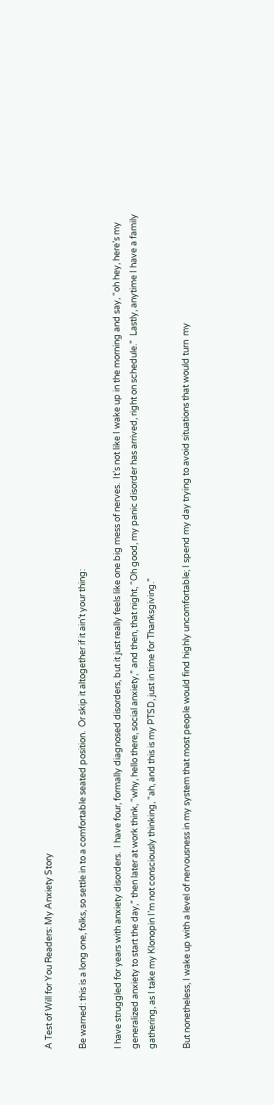A Test of Will for You Readers: My Anxiety Story

Be warned: this is a long one, folks, so settle in to a comfortable seated position.  Or skip it altogether if it ain’t your thing:

I have struggled for years with anxiety disorders.  I have four, formally diagnosed disorders, but it just really feels like one big mess of nerves.  It’s not like I wake up in the morning and say, “oh hey, here’s my generalized anxiety to start the day,” then later at work think, “why, hello there, social anxiety,” and then, that night, “Oh good, my panic disorder has arrived, right on schedule.”  Lastly, anytime I have a family gathering, as I take my Klonopin I’m not consciously thinking, “ah, and this is my PTSD, just in time for Thanksgiving.”

But nonetheless, I wake up with a level of nervousness in my system that most people would find highly uncomfortable; I spend my day trying to avoid situations that would turn  my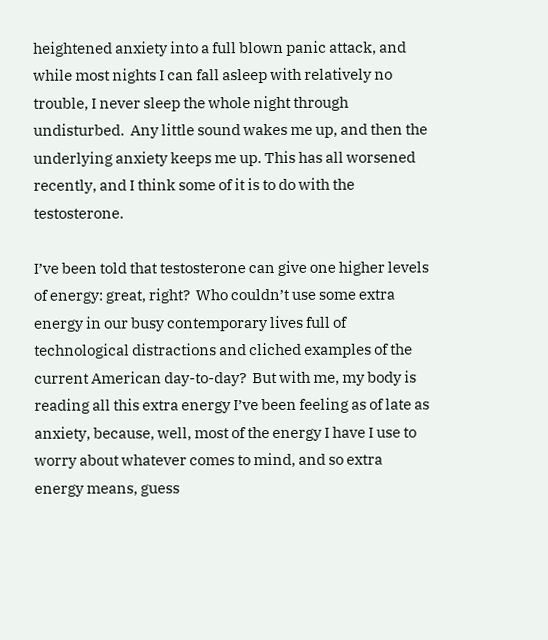heightened anxiety into a full blown panic attack, and while most nights I can fall asleep with relatively no trouble, I never sleep the whole night through undisturbed.  Any little sound wakes me up, and then the underlying anxiety keeps me up. This has all worsened recently, and I think some of it is to do with the testosterone.

I’ve been told that testosterone can give one higher levels of energy: great, right?  Who couldn’t use some extra energy in our busy contemporary lives full of technological distractions and cliched examples of the current American day-to-day?  But with me, my body is reading all this extra energy I’ve been feeling as of late as anxiety, because, well, most of the energy I have I use to worry about whatever comes to mind, and so extra energy means, guess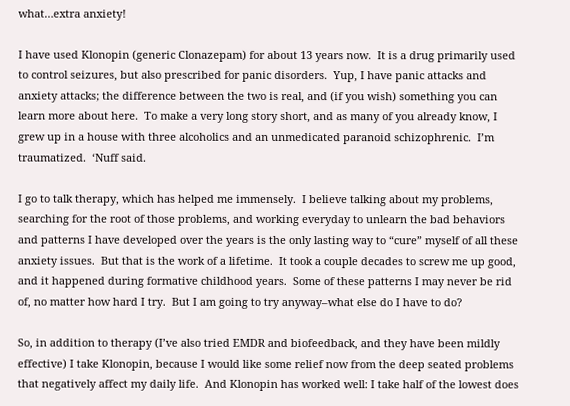what…extra anxiety!

I have used Klonopin (generic Clonazepam) for about 13 years now.  It is a drug primarily used to control seizures, but also prescribed for panic disorders.  Yup, I have panic attacks and anxiety attacks; the difference between the two is real, and (if you wish) something you can learn more about here.  To make a very long story short, and as many of you already know, I grew up in a house with three alcoholics and an unmedicated paranoid schizophrenic.  I’m traumatized.  ‘Nuff said.

I go to talk therapy, which has helped me immensely.  I believe talking about my problems, searching for the root of those problems, and working everyday to unlearn the bad behaviors and patterns I have developed over the years is the only lasting way to “cure” myself of all these anxiety issues.  But that is the work of a lifetime.  It took a couple decades to screw me up good, and it happened during formative childhood years.  Some of these patterns I may never be rid of, no matter how hard I try.  But I am going to try anyway–what else do I have to do?

So, in addition to therapy (I’ve also tried EMDR and biofeedback, and they have been mildly effective) I take Klonopin, because I would like some relief now from the deep seated problems that negatively affect my daily life.  And Klonopin has worked well: I take half of the lowest does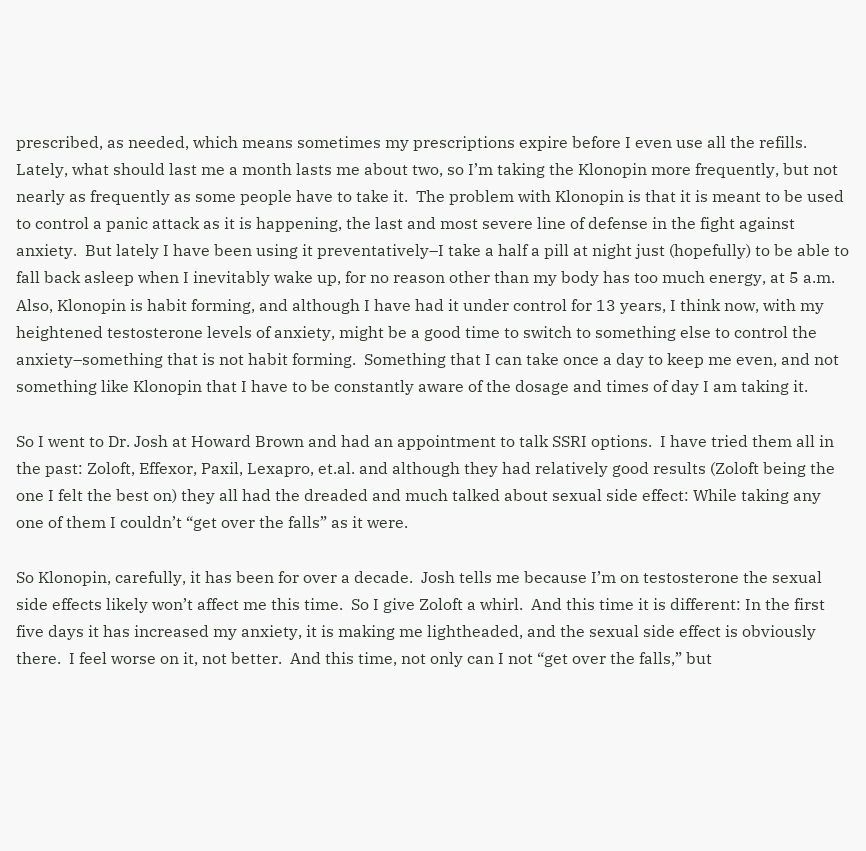prescribed, as needed, which means sometimes my prescriptions expire before I even use all the refills.  Lately, what should last me a month lasts me about two, so I’m taking the Klonopin more frequently, but not nearly as frequently as some people have to take it.  The problem with Klonopin is that it is meant to be used to control a panic attack as it is happening, the last and most severe line of defense in the fight against anxiety.  But lately I have been using it preventatively–I take a half a pill at night just (hopefully) to be able to fall back asleep when I inevitably wake up, for no reason other than my body has too much energy, at 5 a.m.  Also, Klonopin is habit forming, and although I have had it under control for 13 years, I think now, with my heightened testosterone levels of anxiety, might be a good time to switch to something else to control the anxiety–something that is not habit forming.  Something that I can take once a day to keep me even, and not something like Klonopin that I have to be constantly aware of the dosage and times of day I am taking it.

So I went to Dr. Josh at Howard Brown and had an appointment to talk SSRI options.  I have tried them all in the past: Zoloft, Effexor, Paxil, Lexapro, et.al. and although they had relatively good results (Zoloft being the one I felt the best on) they all had the dreaded and much talked about sexual side effect: While taking any one of them I couldn’t “get over the falls” as it were.

So Klonopin, carefully, it has been for over a decade.  Josh tells me because I’m on testosterone the sexual side effects likely won’t affect me this time.  So I give Zoloft a whirl.  And this time it is different: In the first five days it has increased my anxiety, it is making me lightheaded, and the sexual side effect is obviously there.  I feel worse on it, not better.  And this time, not only can I not “get over the falls,” but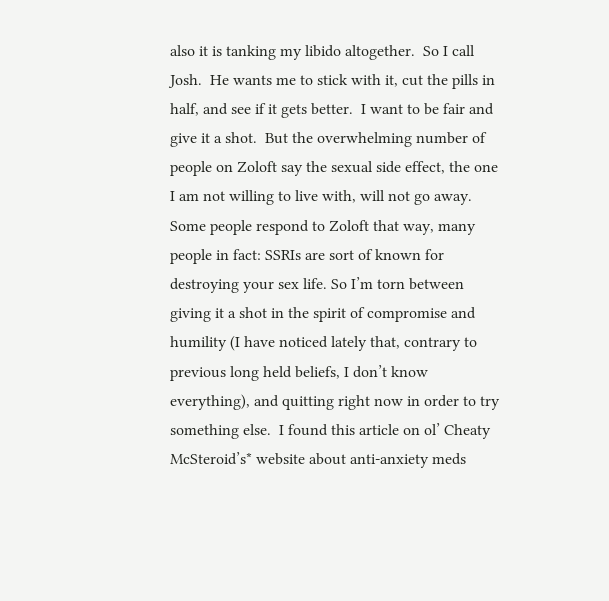also it is tanking my libido altogether.  So I call Josh.  He wants me to stick with it, cut the pills in half, and see if it gets better.  I want to be fair and give it a shot.  But the overwhelming number of people on Zoloft say the sexual side effect, the one I am not willing to live with, will not go away.  Some people respond to Zoloft that way, many people in fact: SSRIs are sort of known for destroying your sex life. So I’m torn between giving it a shot in the spirit of compromise and humility (I have noticed lately that, contrary to previous long held beliefs, I don’t know everything), and quitting right now in order to try something else.  I found this article on ol’ Cheaty McSteroid’s* website about anti-anxiety meds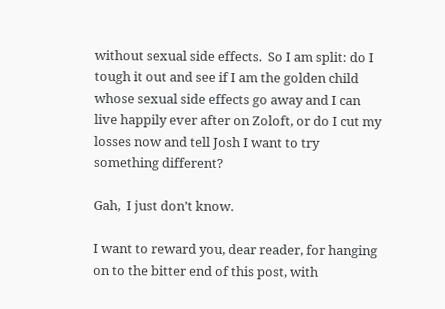without sexual side effects.  So I am split: do I tough it out and see if I am the golden child whose sexual side effects go away and I can live happily ever after on Zoloft, or do I cut my losses now and tell Josh I want to try something different?

Gah,  I just don’t know.

I want to reward you, dear reader, for hanging on to the bitter end of this post, with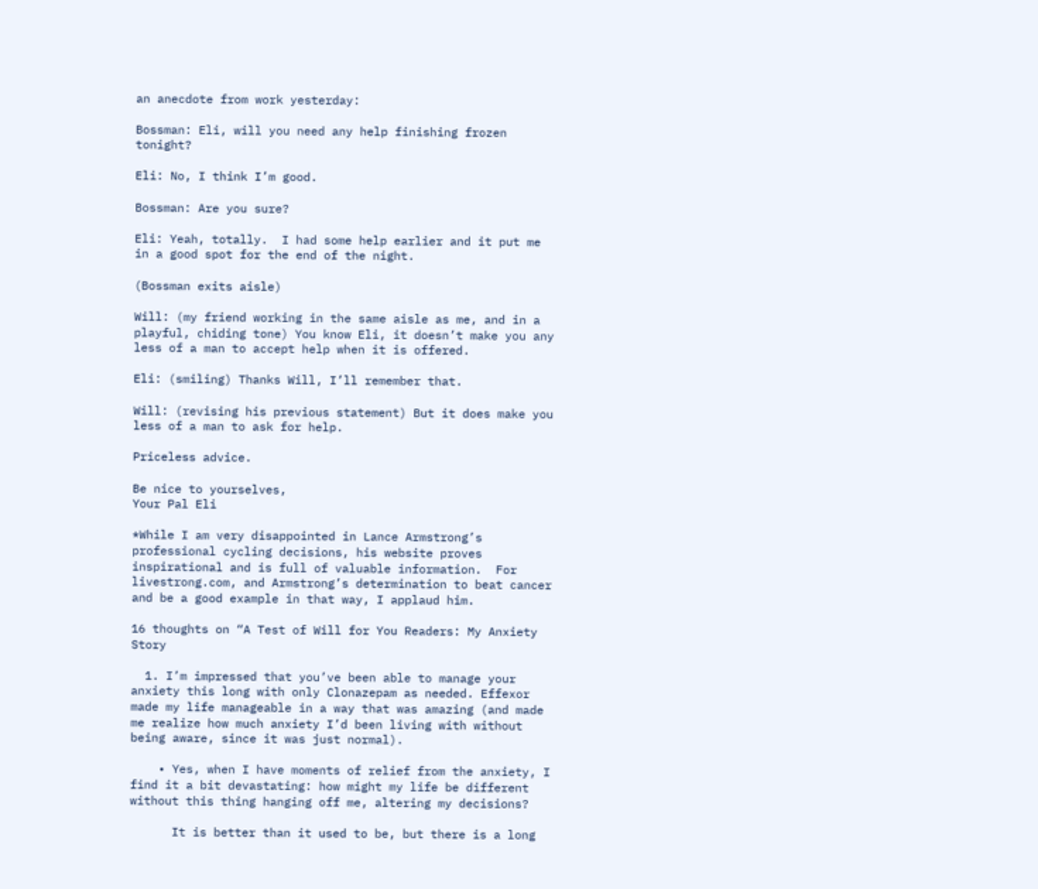an anecdote from work yesterday:

Bossman: Eli, will you need any help finishing frozen tonight?

Eli: No, I think I’m good.

Bossman: Are you sure?

Eli: Yeah, totally.  I had some help earlier and it put me in a good spot for the end of the night.

(Bossman exits aisle)

Will: (my friend working in the same aisle as me, and in a playful, chiding tone) You know Eli, it doesn’t make you any less of a man to accept help when it is offered.

Eli: (smiling) Thanks Will, I’ll remember that.

Will: (revising his previous statement) But it does make you less of a man to ask for help.

Priceless advice.

Be nice to yourselves,
Your Pal Eli

*While I am very disappointed in Lance Armstrong’s professional cycling decisions, his website proves inspirational and is full of valuable information.  For livestrong.com, and Armstrong’s determination to beat cancer and be a good example in that way, I applaud him.

16 thoughts on “A Test of Will for You Readers: My Anxiety Story

  1. I’m impressed that you’ve been able to manage your anxiety this long with only Clonazepam as needed. Effexor made my life manageable in a way that was amazing (and made me realize how much anxiety I’d been living with without being aware, since it was just normal).

    • Yes, when I have moments of relief from the anxiety, I find it a bit devastating: how might my life be different without this thing hanging off me, altering my decisions?

      It is better than it used to be, but there is a long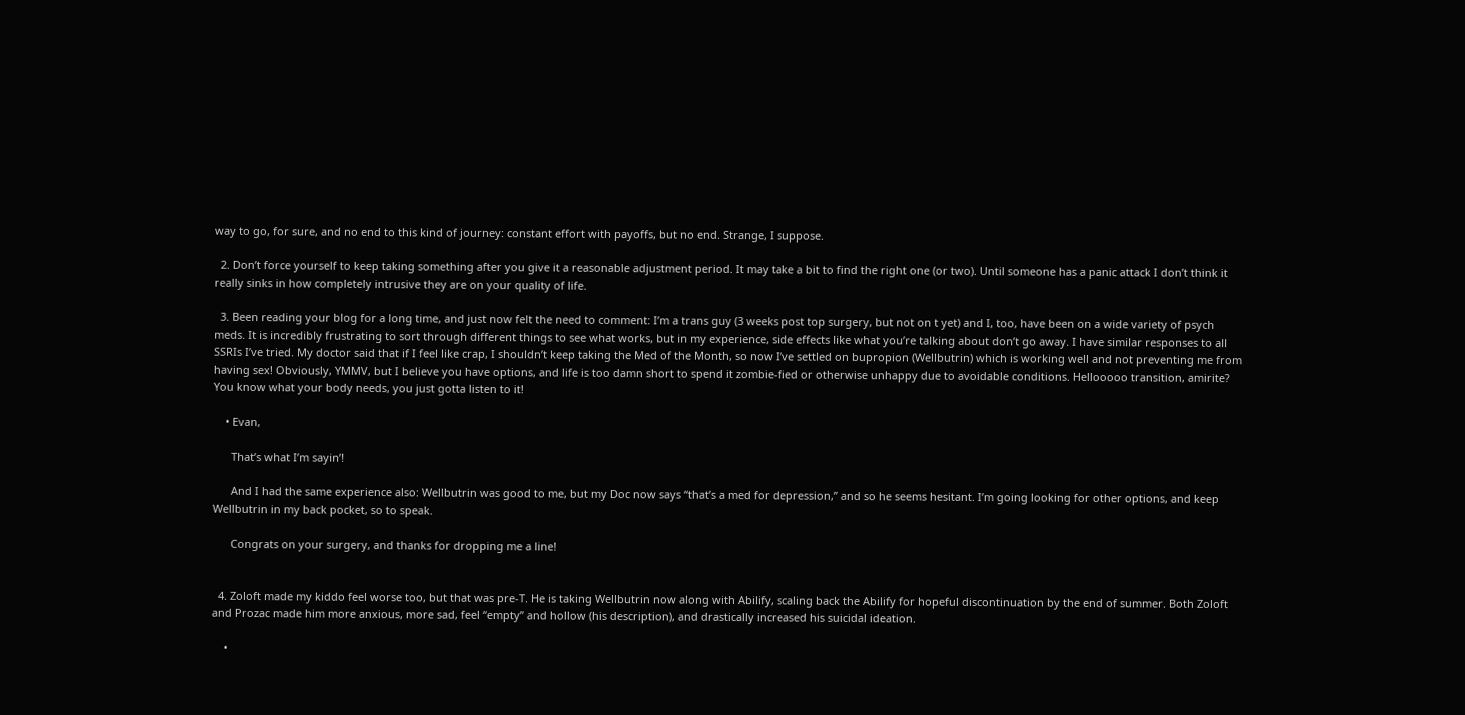way to go, for sure, and no end to this kind of journey: constant effort with payoffs, but no end. Strange, I suppose.

  2. Don’t force yourself to keep taking something after you give it a reasonable adjustment period. It may take a bit to find the right one (or two). Until someone has a panic attack I don’t think it really sinks in how completely intrusive they are on your quality of life.

  3. Been reading your blog for a long time, and just now felt the need to comment: I’m a trans guy (3 weeks post top surgery, but not on t yet) and I, too, have been on a wide variety of psych meds. It is incredibly frustrating to sort through different things to see what works, but in my experience, side effects like what you’re talking about don’t go away. I have similar responses to all SSRIs I’ve tried. My doctor said that if I feel like crap, I shouldn’t keep taking the Med of the Month, so now I’ve settled on bupropion (Wellbutrin) which is working well and not preventing me from having sex! Obviously, YMMV, but I believe you have options, and life is too damn short to spend it zombie-fied or otherwise unhappy due to avoidable conditions. Hellooooo transition, amirite? You know what your body needs, you just gotta listen to it!

    • Evan,

      That’s what I’m sayin’!

      And I had the same experience also: Wellbutrin was good to me, but my Doc now says “that’s a med for depression,” and so he seems hesitant. I’m going looking for other options, and keep Wellbutrin in my back pocket, so to speak.

      Congrats on your surgery, and thanks for dropping me a line!


  4. Zoloft made my kiddo feel worse too, but that was pre-T. He is taking Wellbutrin now along with Abilify, scaling back the Abilify for hopeful discontinuation by the end of summer. Both Zoloft and Prozac made him more anxious, more sad, feel “empty” and hollow (his description), and drastically increased his suicidal ideation.

    •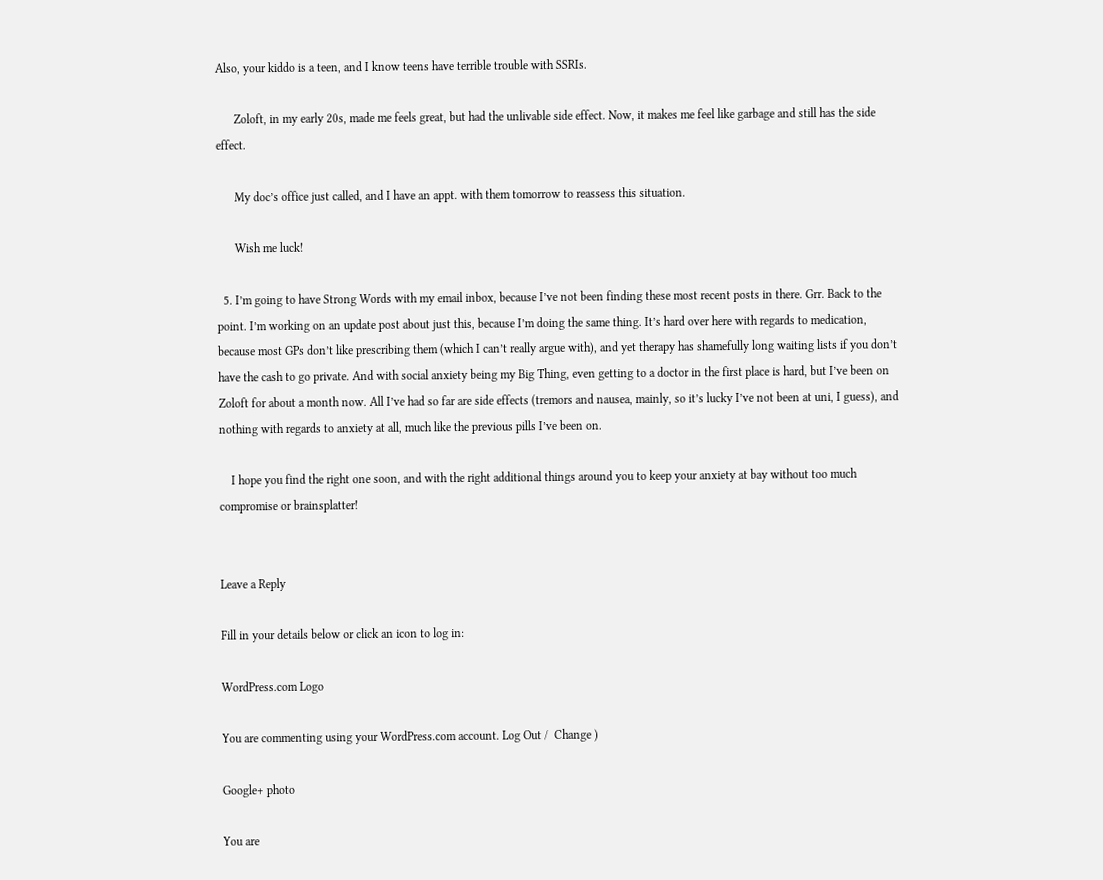Also, your kiddo is a teen, and I know teens have terrible trouble with SSRIs.

      Zoloft, in my early 20s, made me feels great, but had the unlivable side effect. Now, it makes me feel like garbage and still has the side effect.

      My doc’s office just called, and I have an appt. with them tomorrow to reassess this situation.

      Wish me luck!

  5. I’m going to have Strong Words with my email inbox, because I’ve not been finding these most recent posts in there. Grr. Back to the point. I’m working on an update post about just this, because I’m doing the same thing. It’s hard over here with regards to medication, because most GPs don’t like prescribing them (which I can’t really argue with), and yet therapy has shamefully long waiting lists if you don’t have the cash to go private. And with social anxiety being my Big Thing, even getting to a doctor in the first place is hard, but I’ve been on Zoloft for about a month now. All I’ve had so far are side effects (tremors and nausea, mainly, so it’s lucky I’ve not been at uni, I guess), and nothing with regards to anxiety at all, much like the previous pills I’ve been on.

    I hope you find the right one soon, and with the right additional things around you to keep your anxiety at bay without too much compromise or brainsplatter!


Leave a Reply

Fill in your details below or click an icon to log in:

WordPress.com Logo

You are commenting using your WordPress.com account. Log Out /  Change )

Google+ photo

You are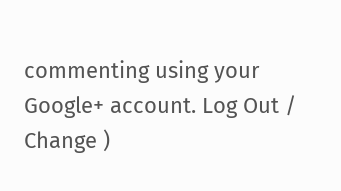commenting using your Google+ account. Log Out /  Change )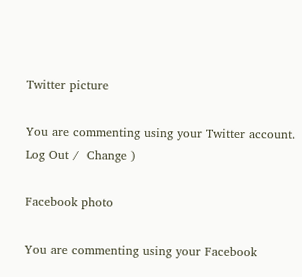Twitter picture

You are commenting using your Twitter account. Log Out /  Change )

Facebook photo

You are commenting using your Facebook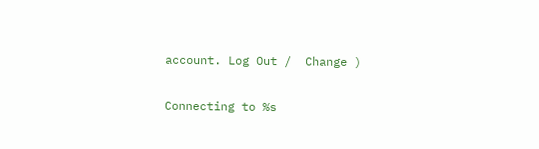account. Log Out /  Change )


Connecting to %s